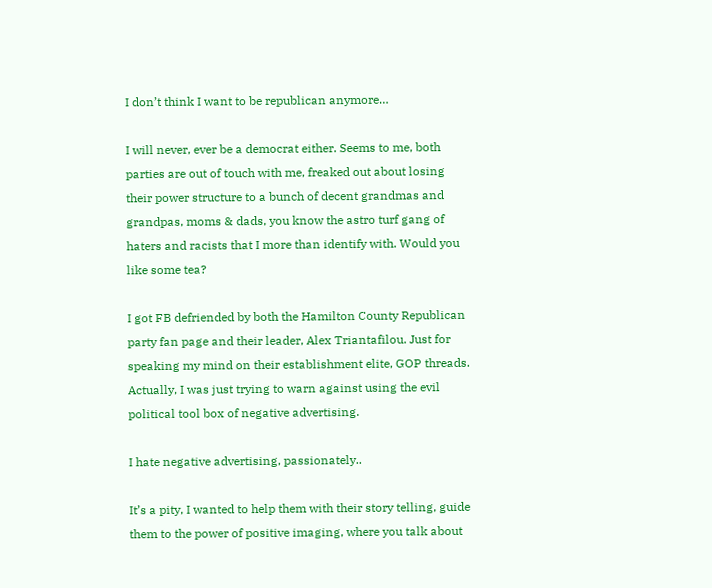I don’t think I want to be republican anymore…

I will never, ever be a democrat either. Seems to me, both parties are out of touch with me, freaked out about losing their power structure to a bunch of decent grandmas and grandpas, moms & dads, you know the astro turf gang of haters and racists that I more than identify with. Would you like some tea?

I got FB defriended by both the Hamilton County Republican party fan page and their leader, Alex Triantafilou. Just for speaking my mind on their establishment elite, GOP threads. Actually, I was just trying to warn against using the evil political tool box of negative advertising.

I hate negative advertising, passionately..

It’s a pity, I wanted to help them with their story telling, guide them to the power of positive imaging, where you talk about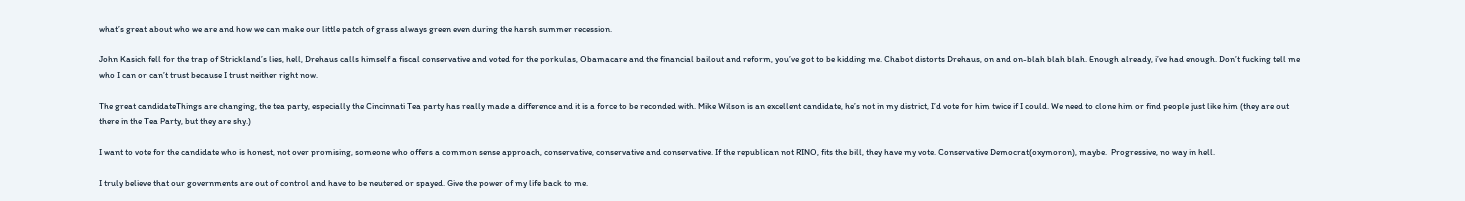what’s great about who we are and how we can make our little patch of grass always green even during the harsh summer recession.

John Kasich fell for the trap of Strickland’s lies, hell, Drehaus calls himself a fiscal conservative and voted for the porkulas, Obamacare and the financial bailout and reform, you’ve got to be kidding me. Chabot distorts Drehaus, on and on-blah blah blah. Enough already, i’ve had enough. Don’t fucking tell me who I can or can’t trust because I trust neither right now.

The great candidateThings are changing, the tea party, especially the Cincinnati Tea party has really made a difference and it is a force to be reconded with. Mike Wilson is an excellent candidate, he’s not in my district, I’d vote for him twice if I could. We need to clone him or find people just like him (they are out there in the Tea Party, but they are shy.)

I want to vote for the candidate who is honest, not over promising, someone who offers a common sense approach, conservative, conservative and conservative. If the republican not RINO, fits the bill, they have my vote. Conservative Democrat(oxymoron), maybe.  Progressive, no way in hell.

I truly believe that our governments are out of control and have to be neutered or spayed. Give the power of my life back to me.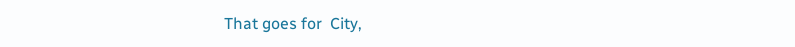That goes for  City,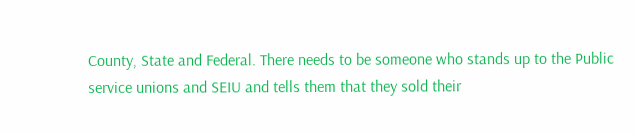County, State and Federal. There needs to be someone who stands up to the Public service unions and SEIU and tells them that they sold their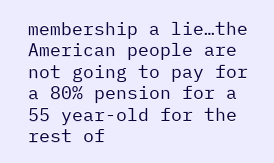membership a lie…the American people are not going to pay for a 80% pension for a 55 year-old for the rest of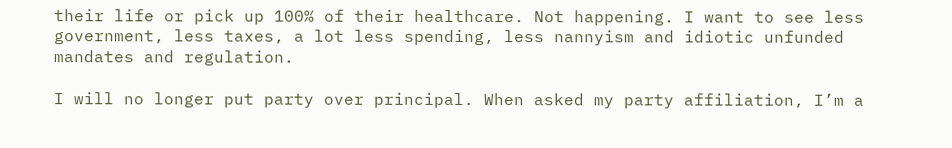their life or pick up 100% of their healthcare. Not happening. I want to see less government, less taxes, a lot less spending, less nannyism and idiotic unfunded mandates and regulation.

I will no longer put party over principal. When asked my party affiliation, I’m a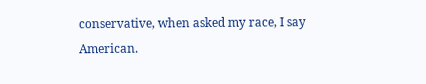conservative, when asked my race, I say American.